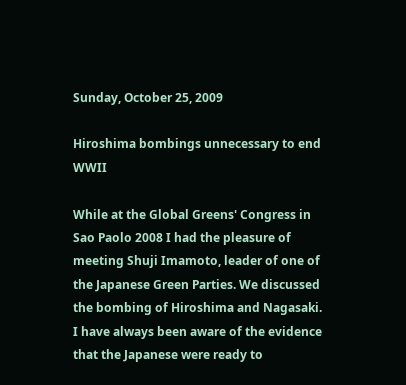Sunday, October 25, 2009

Hiroshima bombings unnecessary to end WWII

While at the Global Greens' Congress in Sao Paolo 2008 I had the pleasure of meeting Shuji Imamoto, leader of one of the Japanese Green Parties. We discussed the bombing of Hiroshima and Nagasaki. I have always been aware of the evidence that the Japanese were ready to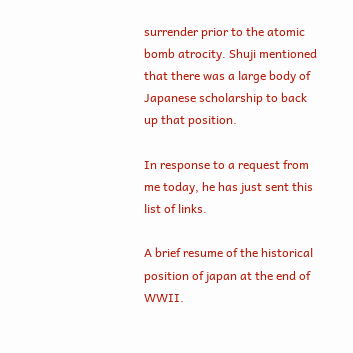surrender prior to the atomic bomb atrocity. Shuji mentioned that there was a large body of Japanese scholarship to back up that position.

In response to a request from me today, he has just sent this list of links.

A brief resume of the historical position of japan at the end of WWII.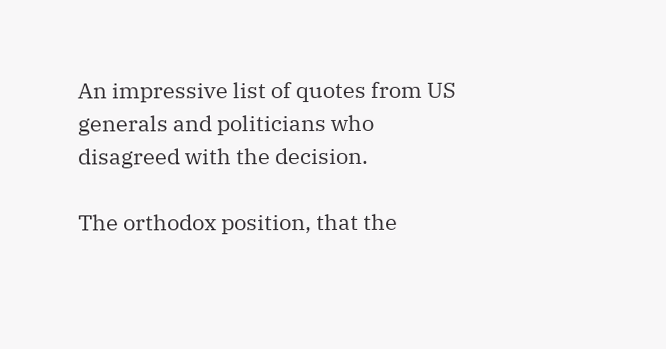An impressive list of quotes from US generals and politicians who disagreed with the decision.

The orthodox position, that the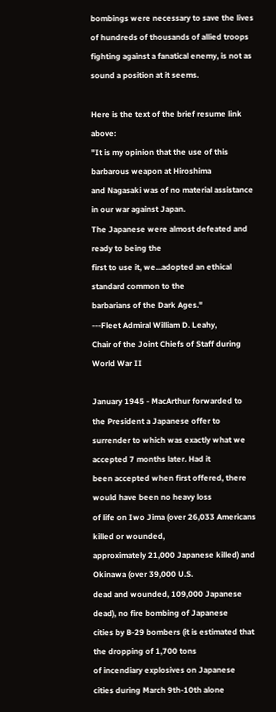bombings were necessary to save the lives of hundreds of thousands of allied troops fighting against a fanatical enemy, is not as sound a position at it seems.

Here is the text of the brief resume link above:
"It is my opinion that the use of this barbarous weapon at Hiroshima
and Nagasaki was of no material assistance in our war against Japan.
The Japanese were almost defeated and ready to being the
first to use it, we...adopted an ethical standard common to the
barbarians of the Dark Ages."
---Fleet Admiral William D. Leahy,
Chair of the Joint Chiefs of Staff during World War II

January 1945 - MacArthur forwarded to the President a Japanese offer to
surrender to which was exactly what we accepted 7 months later. Had it
been accepted when first offered, there would have been no heavy loss
of life on Iwo Jima (over 26,033 Americans killed or wounded,
approximately 21,000 Japanese killed) and Okinawa (over 39,000 U.S.
dead and wounded, 109,000 Japanese dead), no fire bombing of Japanese
cities by B-29 bombers (it is estimated that the dropping of 1,700 tons
of incendiary explosives on Japanese cities during March 9th-10th alone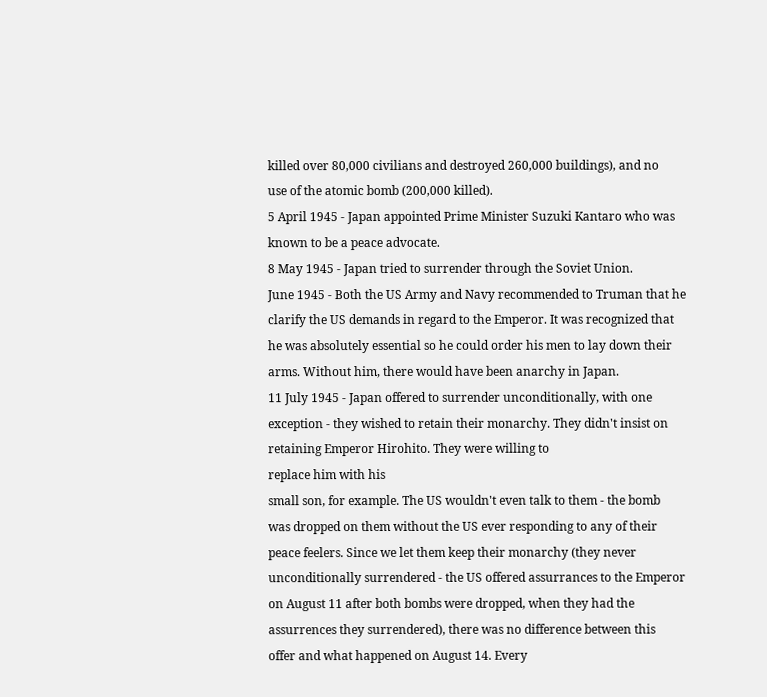killed over 80,000 civilians and destroyed 260,000 buildings), and no
use of the atomic bomb (200,000 killed).
5 April 1945 - Japan appointed Prime Minister Suzuki Kantaro who was
known to be a peace advocate.
8 May 1945 - Japan tried to surrender through the Soviet Union.
June 1945 - Both the US Army and Navy recommended to Truman that he
clarify the US demands in regard to the Emperor. It was recognized that
he was absolutely essential so he could order his men to lay down their
arms. Without him, there would have been anarchy in Japan.
11 July 1945 - Japan offered to surrender unconditionally, with one
exception - they wished to retain their monarchy. They didn't insist on
retaining Emperor Hirohito. They were willing to
replace him with his
small son, for example. The US wouldn't even talk to them - the bomb
was dropped on them without the US ever responding to any of their
peace feelers. Since we let them keep their monarchy (they never
unconditionally surrendered - the US offered assurrances to the Emperor
on August 11 after both bombs were dropped, when they had the
assurrences they surrendered), there was no difference between this
offer and what happened on August 14. Every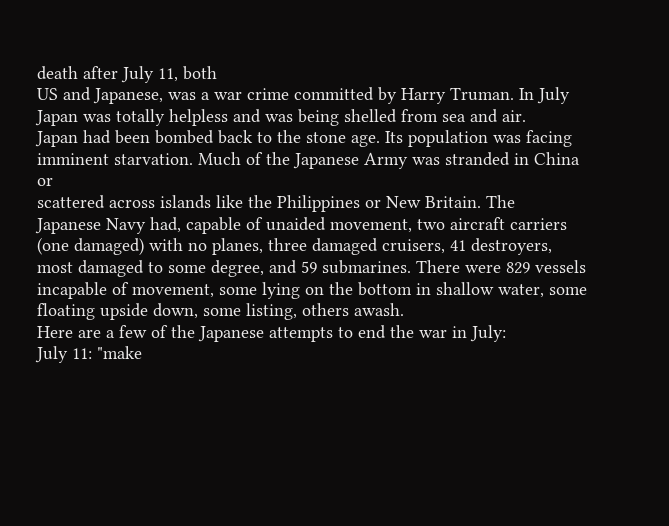death after July 11, both
US and Japanese, was a war crime committed by Harry Truman. In July
Japan was totally helpless and was being shelled from sea and air.
Japan had been bombed back to the stone age. Its population was facing
imminent starvation. Much of the Japanese Army was stranded in China or
scattered across islands like the Philippines or New Britain. The
Japanese Navy had, capable of unaided movement, two aircraft carriers
(one damaged) with no planes, three damaged cruisers, 41 destroyers,
most damaged to some degree, and 59 submarines. There were 829 vessels
incapable of movement, some lying on the bottom in shallow water, some
floating upside down, some listing, others awash.
Here are a few of the Japanese attempts to end the war in July:
July 11: "make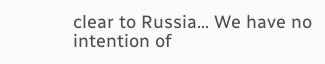clear to Russia... We have no intention of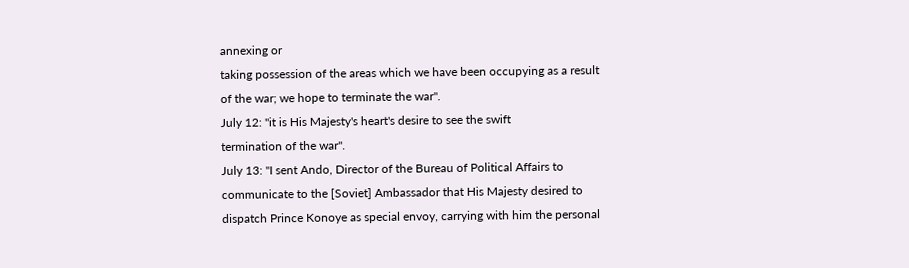annexing or
taking possession of the areas which we have been occupying as a result
of the war; we hope to terminate the war".
July 12: "it is His Majesty's heart's desire to see the swift
termination of the war".
July 13: "I sent Ando, Director of the Bureau of Political Affairs to
communicate to the [Soviet] Ambassador that His Majesty desired to
dispatch Prince Konoye as special envoy, carrying with him the personal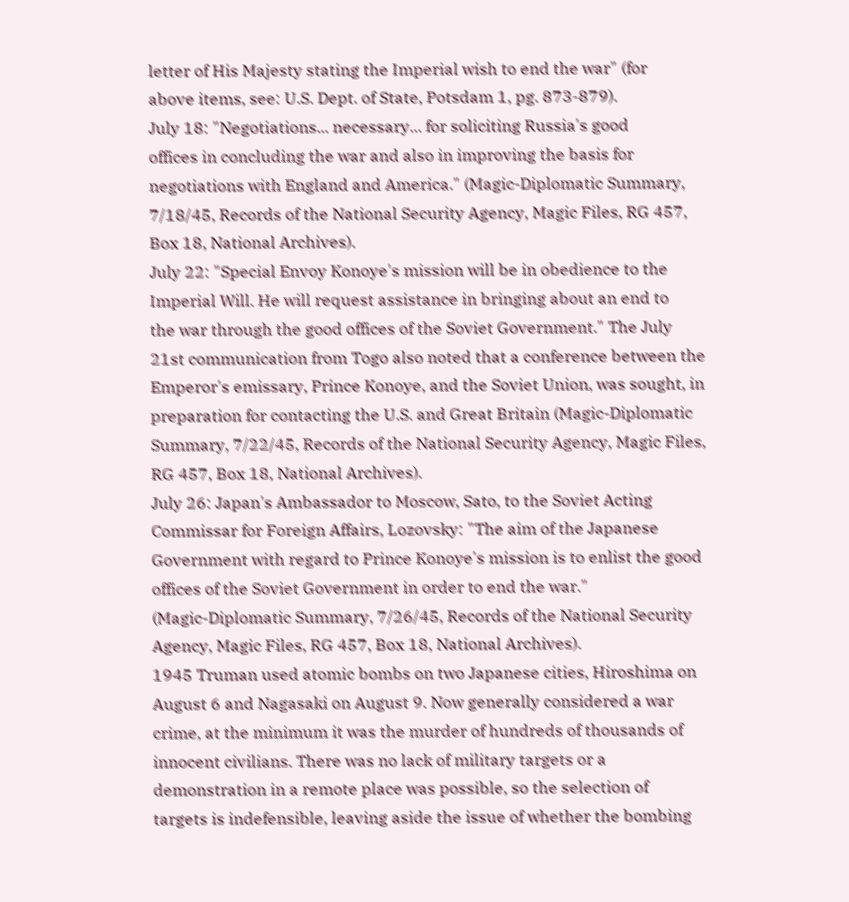letter of His Majesty stating the Imperial wish to end the war" (for
above items, see: U.S. Dept. of State, Potsdam 1, pg. 873-879).
July 18: "Negotiations... necessary... for soliciting Russia's good
offices in concluding the war and also in improving the basis for
negotiations with England and America." (Magic-Diplomatic Summary,
7/18/45, Records of the National Security Agency, Magic Files, RG 457,
Box 18, National Archives).
July 22: "Special Envoy Konoye's mission will be in obedience to the
Imperial Will. He will request assistance in bringing about an end to
the war through the good offices of the Soviet Government." The July
21st communication from Togo also noted that a conference between the
Emperor's emissary, Prince Konoye, and the Soviet Union, was sought, in
preparation for contacting the U.S. and Great Britain (Magic-Diplomatic
Summary, 7/22/45, Records of the National Security Agency, Magic Files,
RG 457, Box 18, National Archives).
July 26: Japan's Ambassador to Moscow, Sato, to the Soviet Acting
Commissar for Foreign Affairs, Lozovsky: "The aim of the Japanese
Government with regard to Prince Konoye's mission is to enlist the good
offices of the Soviet Government in order to end the war."
(Magic-Diplomatic Summary, 7/26/45, Records of the National Security
Agency, Magic Files, RG 457, Box 18, National Archives).
1945 Truman used atomic bombs on two Japanese cities, Hiroshima on
August 6 and Nagasaki on August 9. Now generally considered a war
crime, at the minimum it was the murder of hundreds of thousands of
innocent civilians. There was no lack of military targets or a
demonstration in a remote place was possible, so the selection of
targets is indefensible, leaving aside the issue of whether the bombing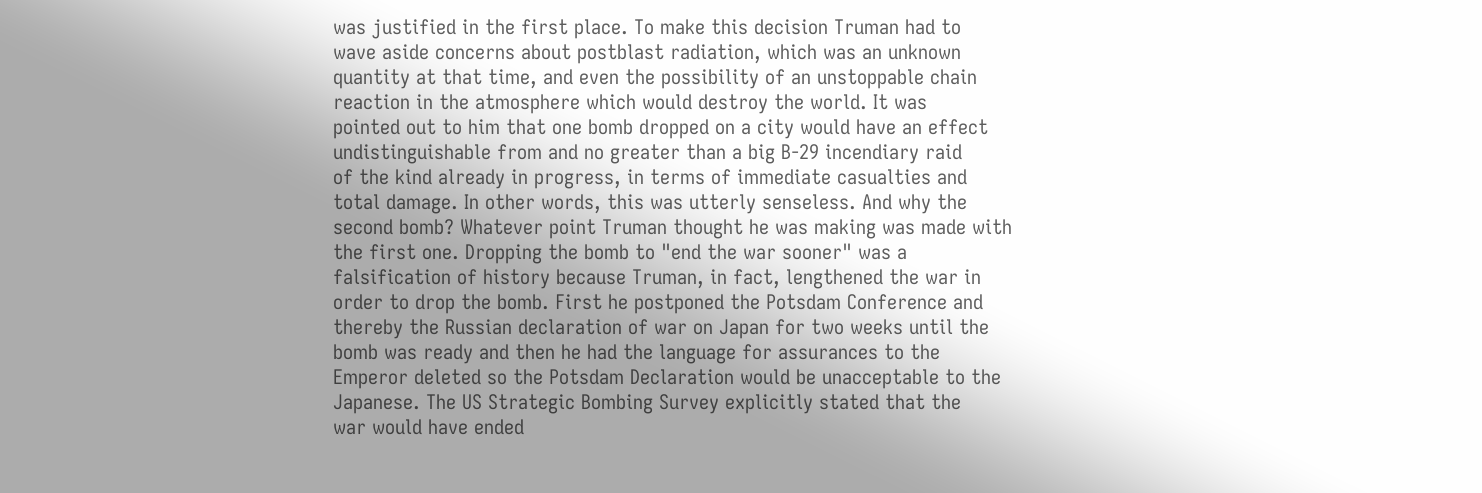was justified in the first place. To make this decision Truman had to
wave aside concerns about postblast radiation, which was an unknown
quantity at that time, and even the possibility of an unstoppable chain
reaction in the atmosphere which would destroy the world. It was
pointed out to him that one bomb dropped on a city would have an effect
undistinguishable from and no greater than a big B-29 incendiary raid
of the kind already in progress, in terms of immediate casualties and
total damage. In other words, this was utterly senseless. And why the
second bomb? Whatever point Truman thought he was making was made with
the first one. Dropping the bomb to "end the war sooner" was a
falsification of history because Truman, in fact, lengthened the war in
order to drop the bomb. First he postponed the Potsdam Conference and
thereby the Russian declaration of war on Japan for two weeks until the
bomb was ready and then he had the language for assurances to the
Emperor deleted so the Potsdam Declaration would be unacceptable to the
Japanese. The US Strategic Bombing Survey explicitly stated that the
war would have ended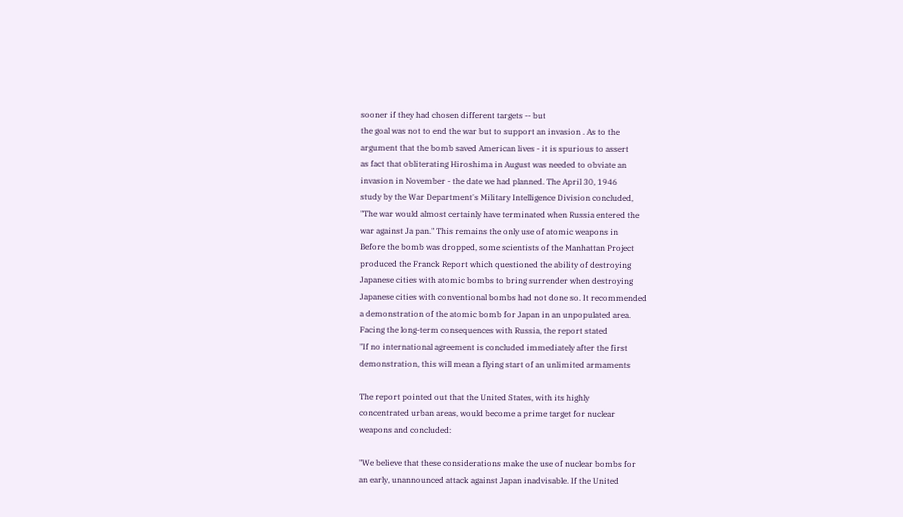sooner if they had chosen different targets -- but
the goal was not to end the war but to support an invasion . As to the
argument that the bomb saved American lives - it is spurious to assert
as fact that obliterating Hiroshima in August was needed to obviate an
invasion in November - the date we had planned. The April 30, 1946
study by the War Department's Military Intelligence Division concluded,
"The war would almost certainly have terminated when Russia entered the
war against Ja pan." This remains the only use of atomic weapons in
Before the bomb was dropped, some scientists of the Manhattan Project
produced the Franck Report which questioned the ability of destroying
Japanese cities with atomic bombs to bring surrender when destroying
Japanese cities with conventional bombs had not done so. It recommended
a demonstration of the atomic bomb for Japan in an unpopulated area.
Facing the long-term consequences with Russia, the report stated
"If no international agreement is concluded immediately after the first
demonstration, this will mean a flying start of an unlimited armaments

The report pointed out that the United States, with its highly
concentrated urban areas, would become a prime target for nuclear
weapons and concluded:

"We believe that these considerations make the use of nuclear bombs for
an early, unannounced attack against Japan inadvisable. If the United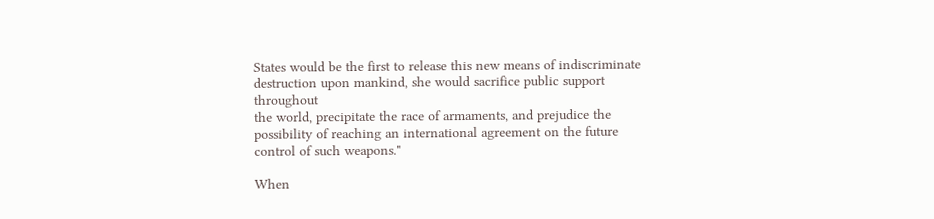States would be the first to release this new means of indiscriminate
destruction upon mankind, she would sacrifice public support throughout
the world, precipitate the race of armaments, and prejudice the
possibility of reaching an international agreement on the future
control of such weapons."

When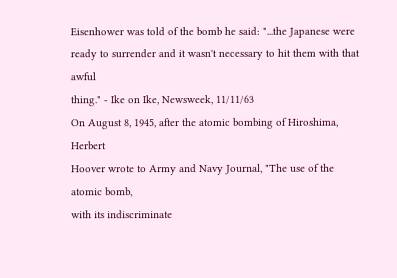Eisenhower was told of the bomb he said: "...the Japanese were
ready to surrender and it wasn't necessary to hit them with that awful
thing." - Ike on Ike, Newsweek, 11/11/63
On August 8, 1945, after the atomic bombing of Hiroshima, Herbert
Hoover wrote to Army and Navy Journal, "The use of the atomic bomb,
with its indiscriminate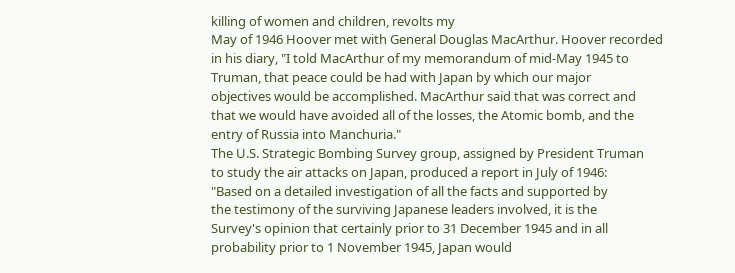killing of women and children, revolts my
May of 1946 Hoover met with General Douglas MacArthur. Hoover recorded
in his diary, "I told MacArthur of my memorandum of mid-May 1945 to
Truman, that peace could be had with Japan by which our major
objectives would be accomplished. MacArthur said that was correct and
that we would have avoided all of the losses, the Atomic bomb, and the
entry of Russia into Manchuria."
The U.S. Strategic Bombing Survey group, assigned by President Truman
to study the air attacks on Japan, produced a report in July of 1946:
"Based on a detailed investigation of all the facts and supported by
the testimony of the surviving Japanese leaders involved, it is the
Survey's opinion that certainly prior to 31 December 1945 and in all
probability prior to 1 November 1945, Japan would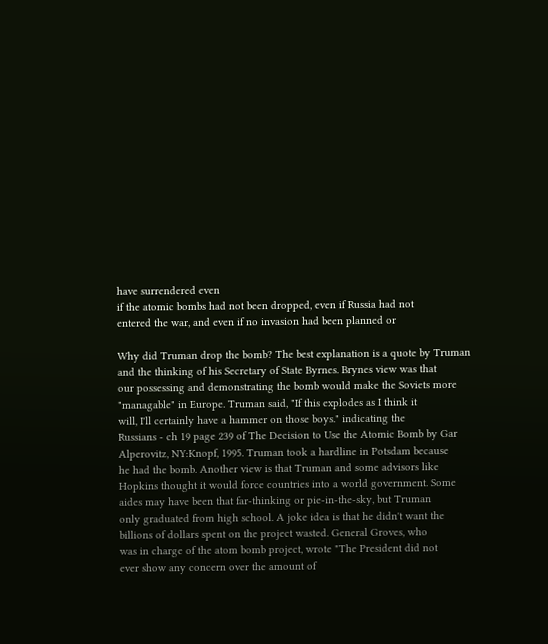have surrendered even
if the atomic bombs had not been dropped, even if Russia had not
entered the war, and even if no invasion had been planned or

Why did Truman drop the bomb? The best explanation is a quote by Truman
and the thinking of his Secretary of State Byrnes. Brynes view was that
our possessing and demonstrating the bomb would make the Soviets more
"managable" in Europe. Truman said, "If this explodes as I think it
will, I'll certainly have a hammer on those boys." indicating the
Russians - ch 19 page 239 of The Decision to Use the Atomic Bomb by Gar
Alperovitz, NY:Knopf, 1995. Truman took a hardline in Potsdam because
he had the bomb. Another view is that Truman and some advisors like
Hopkins thought it would force countries into a world government. Some
aides may have been that far-thinking or pie-in-the-sky, but Truman
only graduated from high school. A joke idea is that he didn't want the
billions of dollars spent on the project wasted. General Groves, who
was in charge of the atom bomb project, wrote "The President did not
ever show any concern over the amount of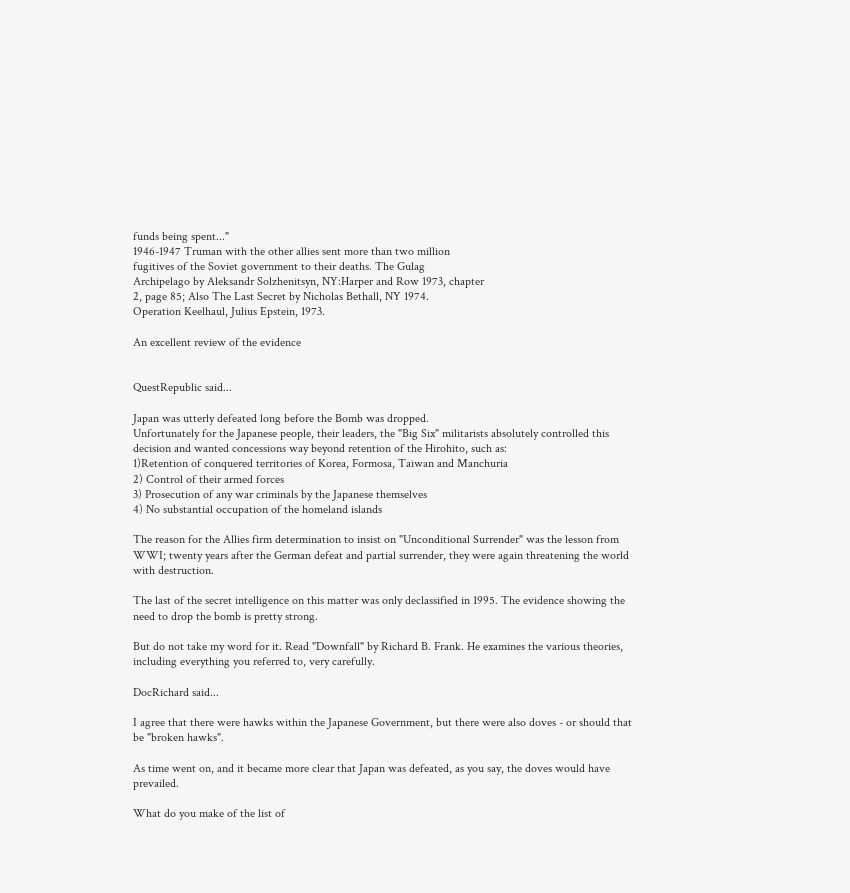funds being spent..."
1946-1947 Truman with the other allies sent more than two million
fugitives of the Soviet government to their deaths. The Gulag
Archipelago by Aleksandr Solzhenitsyn, NY:Harper and Row 1973, chapter
2, page 85; Also The Last Secret by Nicholas Bethall, NY 1974.
Operation Keelhaul, Julius Epstein, 1973.

An excellent review of the evidence


QuestRepublic said...

Japan was utterly defeated long before the Bomb was dropped.
Unfortunately for the Japanese people, their leaders, the "Big Six" militarists absolutely controlled this decision and wanted concessions way beyond retention of the Hirohito, such as:
1)Retention of conquered territories of Korea, Formosa, Taiwan and Manchuria
2) Control of their armed forces
3) Prosecution of any war criminals by the Japanese themselves
4) No substantial occupation of the homeland islands

The reason for the Allies firm determination to insist on "Unconditional Surrender" was the lesson from WWI; twenty years after the German defeat and partial surrender, they were again threatening the world with destruction.

The last of the secret intelligence on this matter was only declassified in 1995. The evidence showing the need to drop the bomb is pretty strong.

But do not take my word for it. Read "Downfall" by Richard B. Frank. He examines the various theories, including everything you referred to, very carefully.

DocRichard said...

I agree that there were hawks within the Japanese Government, but there were also doves - or should that be "broken hawks".

As time went on, and it became more clear that Japan was defeated, as you say, the doves would have prevailed.

What do you make of the list of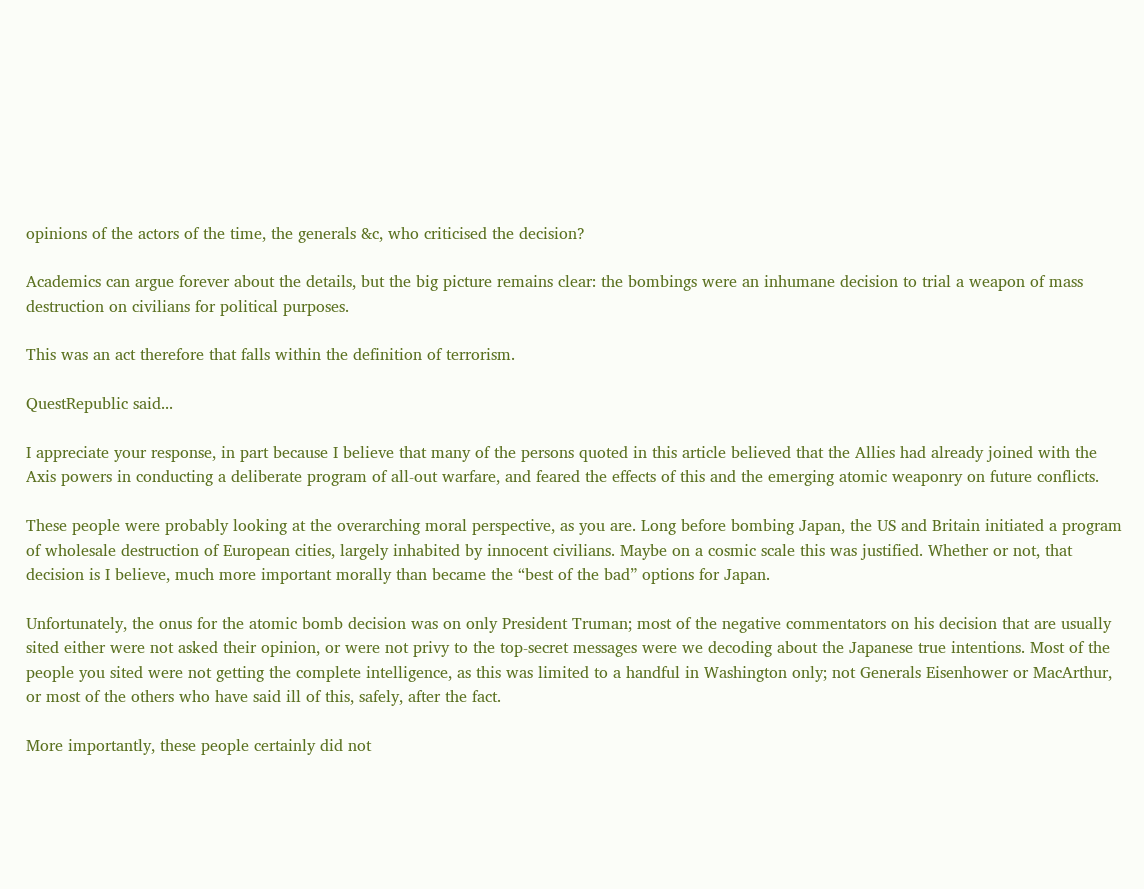opinions of the actors of the time, the generals &c, who criticised the decision?

Academics can argue forever about the details, but the big picture remains clear: the bombings were an inhumane decision to trial a weapon of mass destruction on civilians for political purposes.

This was an act therefore that falls within the definition of terrorism.

QuestRepublic said...

I appreciate your response, in part because I believe that many of the persons quoted in this article believed that the Allies had already joined with the Axis powers in conducting a deliberate program of all-out warfare, and feared the effects of this and the emerging atomic weaponry on future conflicts.

These people were probably looking at the overarching moral perspective, as you are. Long before bombing Japan, the US and Britain initiated a program of wholesale destruction of European cities, largely inhabited by innocent civilians. Maybe on a cosmic scale this was justified. Whether or not, that decision is I believe, much more important morally than became the “best of the bad” options for Japan.

Unfortunately, the onus for the atomic bomb decision was on only President Truman; most of the negative commentators on his decision that are usually sited either were not asked their opinion, or were not privy to the top-secret messages were we decoding about the Japanese true intentions. Most of the people you sited were not getting the complete intelligence, as this was limited to a handful in Washington only; not Generals Eisenhower or MacArthur, or most of the others who have said ill of this, safely, after the fact.

More importantly, these people certainly did not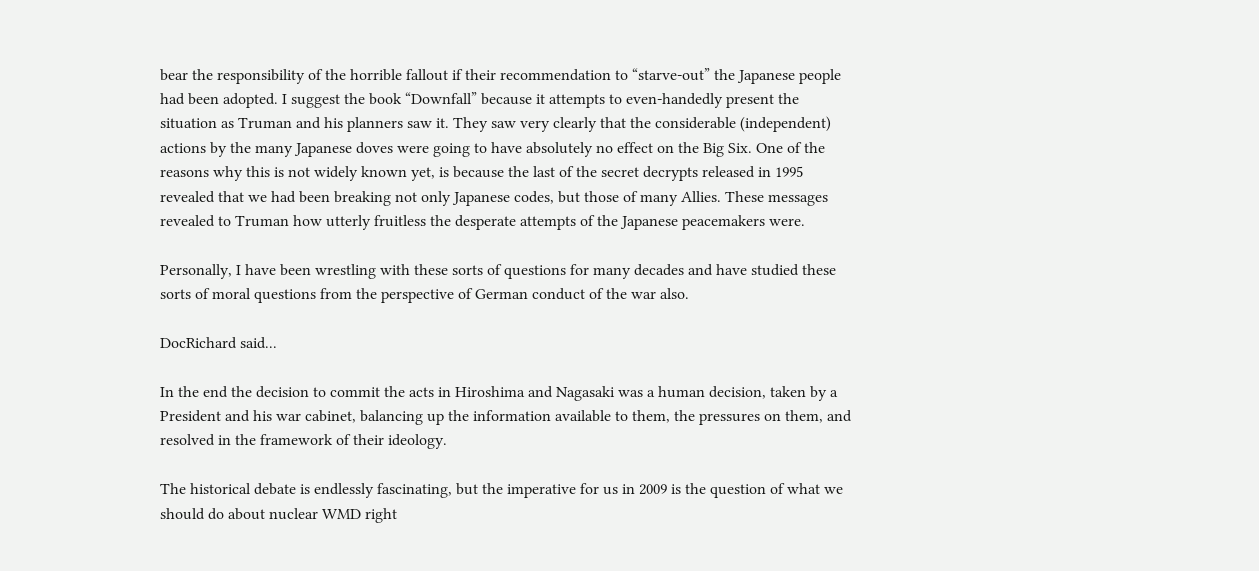bear the responsibility of the horrible fallout if their recommendation to “starve-out” the Japanese people had been adopted. I suggest the book “Downfall” because it attempts to even-handedly present the situation as Truman and his planners saw it. They saw very clearly that the considerable (independent) actions by the many Japanese doves were going to have absolutely no effect on the Big Six. One of the reasons why this is not widely known yet, is because the last of the secret decrypts released in 1995 revealed that we had been breaking not only Japanese codes, but those of many Allies. These messages revealed to Truman how utterly fruitless the desperate attempts of the Japanese peacemakers were.

Personally, I have been wrestling with these sorts of questions for many decades and have studied these sorts of moral questions from the perspective of German conduct of the war also.

DocRichard said...

In the end the decision to commit the acts in Hiroshima and Nagasaki was a human decision, taken by a President and his war cabinet, balancing up the information available to them, the pressures on them, and resolved in the framework of their ideology.

The historical debate is endlessly fascinating, but the imperative for us in 2009 is the question of what we should do about nuclear WMD right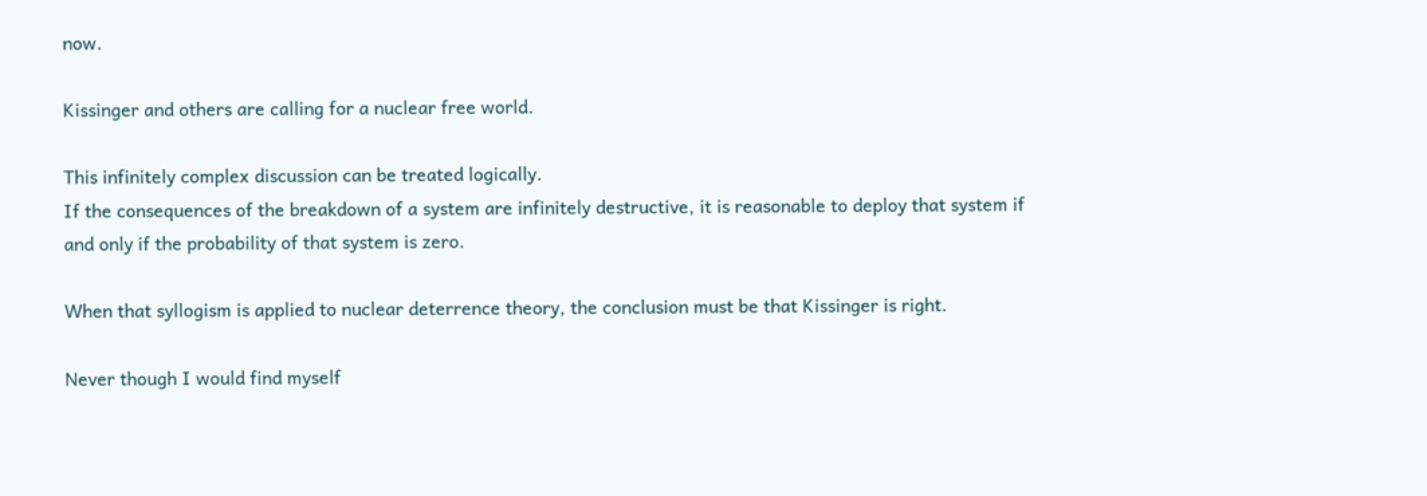now.

Kissinger and others are calling for a nuclear free world.

This infinitely complex discussion can be treated logically.
If the consequences of the breakdown of a system are infinitely destructive, it is reasonable to deploy that system if and only if the probability of that system is zero.

When that syllogism is applied to nuclear deterrence theory, the conclusion must be that Kissinger is right.

Never though I would find myself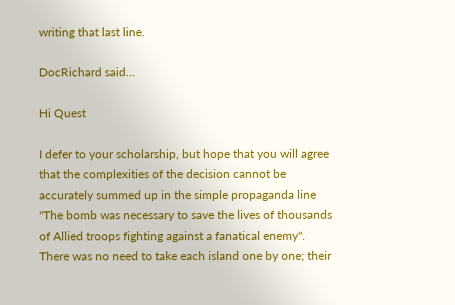writing that last line.

DocRichard said...

Hi Quest

I defer to your scholarship, but hope that you will agree that the complexities of the decision cannot be accurately summed up in the simple propaganda line "The bomb was necessary to save the lives of thousands of Allied troops fighting against a fanatical enemy". There was no need to take each island one by one; their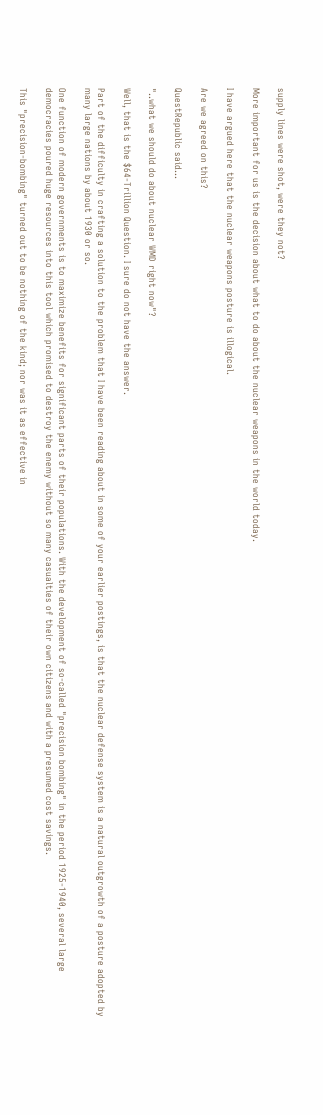supply lines were shot, were they not?

More important for us is the decision about what to do about the nuclear weapons in the world today.

I have argued here that the nuclear weapons posture is illogical.

Are we agreed on this?

QuestRepublic said...

"..what we should do about nuclear WMD right now"?

Well, that is the $64-Trillion Question. I sure do not have the answer.

Part of the difficulty in crafting a solution to the problem that I have been reading about in some of your earlier postings, is that the nuclear defense system is a natural outgrowth of a posture adopted by many large nations by about 1930 or so.

One function of modern governments is to maximize benefits for significant parts of their populations. With the development of so-called "precision bombing" in the period 1925-1940, several large democracies poured huge resources into this tool which promised to destroy the enemy without so many casualties of their own citizens and with a presumed cost savings.

This "precision-bombing" turned out to be nothing of the kind; nor was it as effective in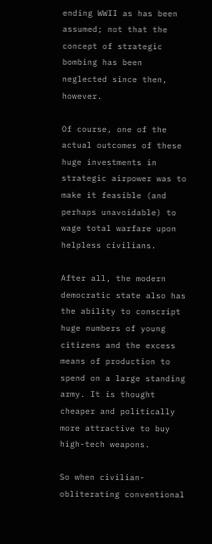ending WWII as has been assumed; not that the concept of strategic bombing has been neglected since then, however.

Of course, one of the actual outcomes of these huge investments in strategic airpower was to make it feasible (and perhaps unavoidable) to wage total warfare upon helpless civilians.

After all, the modern democratic state also has the ability to conscript huge numbers of young citizens and the excess means of production to spend on a large standing army. It is thought cheaper and politically more attractive to buy high-tech weapons.

So when civilian-obliterating conventional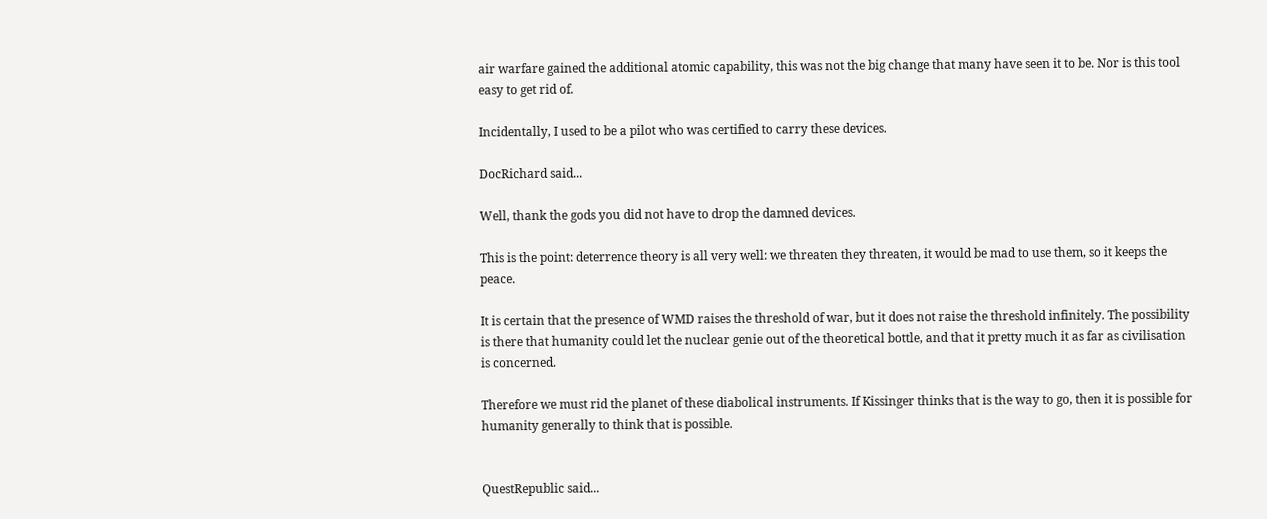air warfare gained the additional atomic capability, this was not the big change that many have seen it to be. Nor is this tool easy to get rid of.

Incidentally, I used to be a pilot who was certified to carry these devices.

DocRichard said...

Well, thank the gods you did not have to drop the damned devices.

This is the point: deterrence theory is all very well: we threaten they threaten, it would be mad to use them, so it keeps the peace.

It is certain that the presence of WMD raises the threshold of war, but it does not raise the threshold infinitely. The possibility is there that humanity could let the nuclear genie out of the theoretical bottle, and that it pretty much it as far as civilisation is concerned.

Therefore we must rid the planet of these diabolical instruments. If Kissinger thinks that is the way to go, then it is possible for humanity generally to think that is possible.


QuestRepublic said...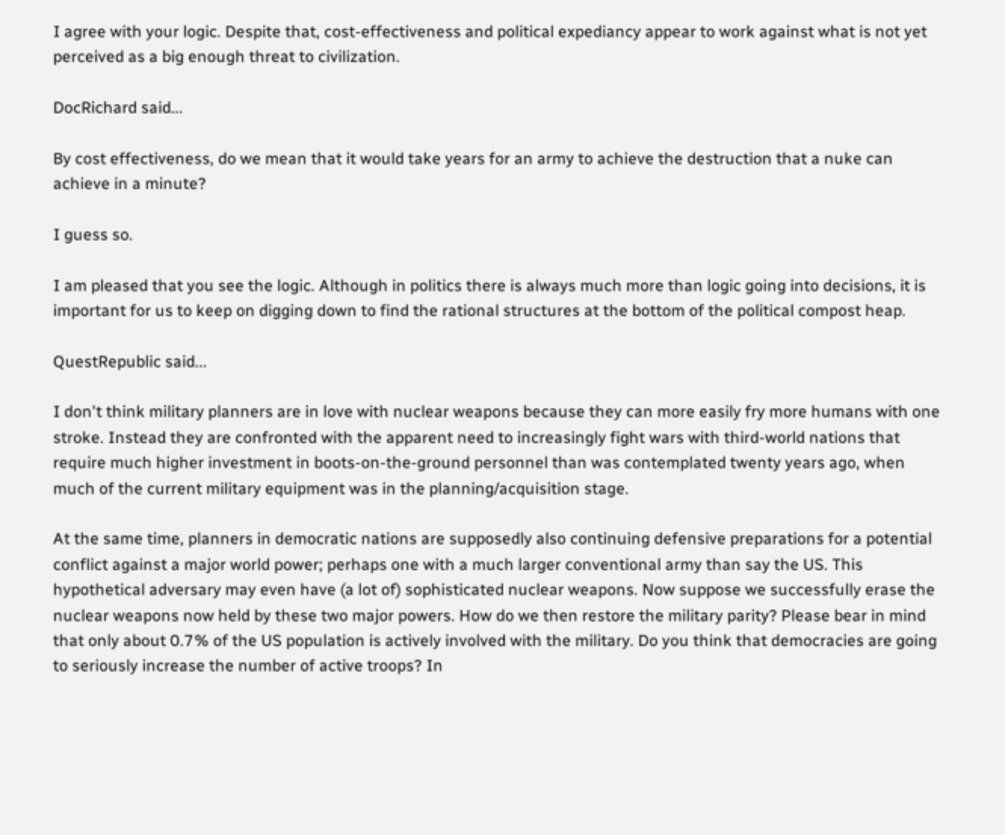I agree with your logic. Despite that, cost-effectiveness and political expediancy appear to work against what is not yet perceived as a big enough threat to civilization.

DocRichard said...

By cost effectiveness, do we mean that it would take years for an army to achieve the destruction that a nuke can achieve in a minute?

I guess so.

I am pleased that you see the logic. Although in politics there is always much more than logic going into decisions, it is important for us to keep on digging down to find the rational structures at the bottom of the political compost heap.

QuestRepublic said...

I don't think military planners are in love with nuclear weapons because they can more easily fry more humans with one stroke. Instead they are confronted with the apparent need to increasingly fight wars with third-world nations that require much higher investment in boots-on-the-ground personnel than was contemplated twenty years ago, when much of the current military equipment was in the planning/acquisition stage.

At the same time, planners in democratic nations are supposedly also continuing defensive preparations for a potential conflict against a major world power; perhaps one with a much larger conventional army than say the US. This hypothetical adversary may even have (a lot of) sophisticated nuclear weapons. Now suppose we successfully erase the nuclear weapons now held by these two major powers. How do we then restore the military parity? Please bear in mind that only about 0.7% of the US population is actively involved with the military. Do you think that democracies are going to seriously increase the number of active troops? In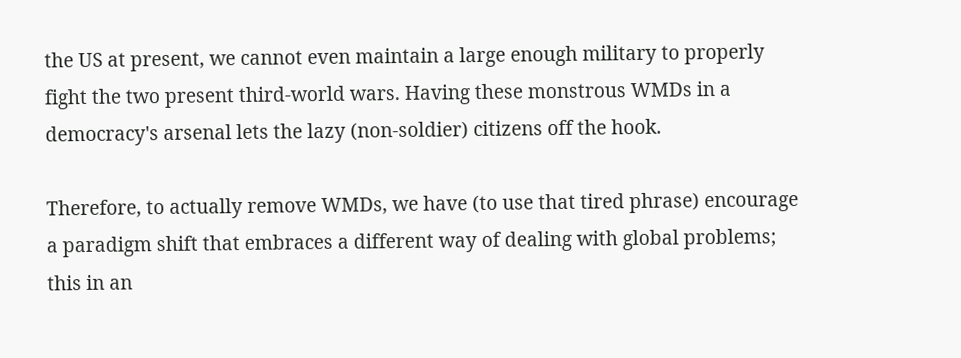the US at present, we cannot even maintain a large enough military to properly fight the two present third-world wars. Having these monstrous WMDs in a democracy's arsenal lets the lazy (non-soldier) citizens off the hook.

Therefore, to actually remove WMDs, we have (to use that tired phrase) encourage a paradigm shift that embraces a different way of dealing with global problems; this in an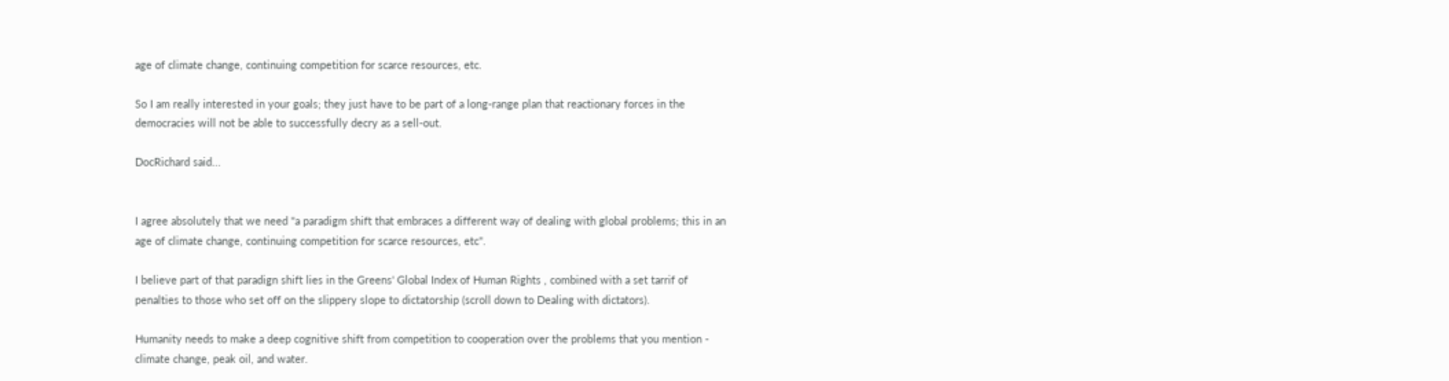age of climate change, continuing competition for scarce resources, etc.

So I am really interested in your goals; they just have to be part of a long-range plan that reactionary forces in the democracies will not be able to successfully decry as a sell-out.

DocRichard said...


I agree absolutely that we need "a paradigm shift that embraces a different way of dealing with global problems; this in an age of climate change, continuing competition for scarce resources, etc".

I believe part of that paradign shift lies in the Greens' Global Index of Human Rights , combined with a set tarrif of penalties to those who set off on the slippery slope to dictatorship (scroll down to Dealing with dictators).

Humanity needs to make a deep cognitive shift from competition to cooperation over the problems that you mention - climate change, peak oil, and water.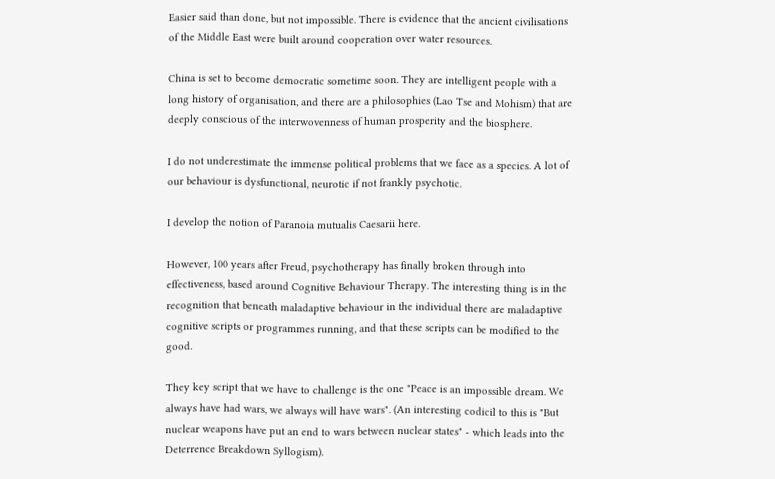Easier said than done, but not impossible. There is evidence that the ancient civilisations of the Middle East were built around cooperation over water resources.

China is set to become democratic sometime soon. They are intelligent people with a long history of organisation, and there are a philosophies (Lao Tse and Mohism) that are deeply conscious of the interwovenness of human prosperity and the biosphere.

I do not underestimate the immense political problems that we face as a species. A lot of our behaviour is dysfunctional, neurotic if not frankly psychotic.

I develop the notion of Paranoia mutualis Caesarii here.

However, 100 years after Freud, psychotherapy has finally broken through into effectiveness, based around Cognitive Behaviour Therapy. The interesting thing is in the recognition that beneath maladaptive behaviour in the individual there are maladaptive cognitive scripts or programmes running, and that these scripts can be modified to the good.

They key script that we have to challenge is the one "Peace is an impossible dream. We always have had wars, we always will have wars". (An interesting codicil to this is "But nuclear weapons have put an end to wars between nuclear states" - which leads into the Deterrence Breakdown Syllogism).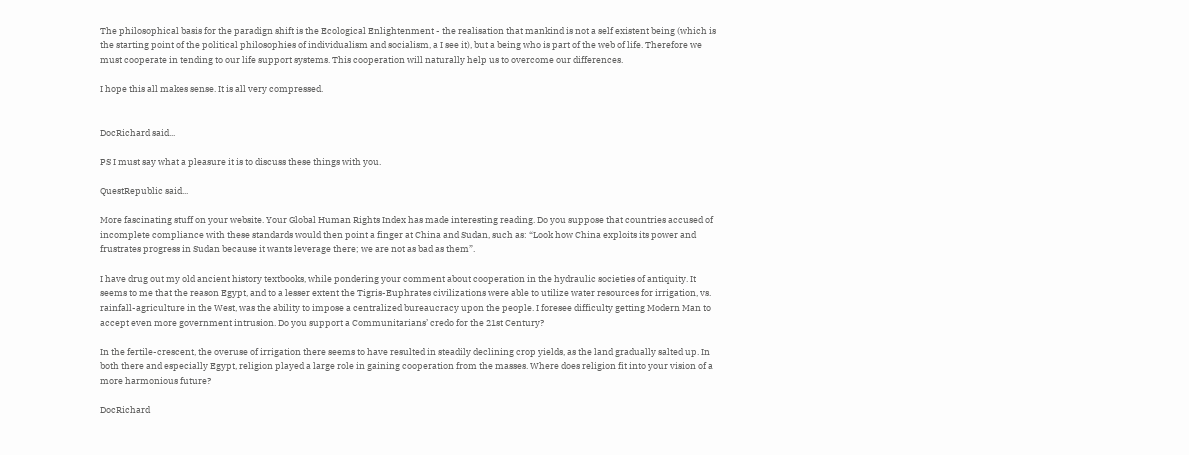The philosophical basis for the paradign shift is the Ecological Enlightenment - the realisation that mankind is not a self existent being (which is the starting point of the political philosophies of individualism and socialism, a I see it), but a being who is part of the web of life. Therefore we must cooperate in tending to our life support systems. This cooperation will naturally help us to overcome our differences.

I hope this all makes sense. It is all very compressed.


DocRichard said...

PS I must say what a pleasure it is to discuss these things with you.

QuestRepublic said...

More fascinating stuff on your website. Your Global Human Rights Index has made interesting reading. Do you suppose that countries accused of incomplete compliance with these standards would then point a finger at China and Sudan, such as: “Look how China exploits its power and frustrates progress in Sudan because it wants leverage there; we are not as bad as them”.

I have drug out my old ancient history textbooks, while pondering your comment about cooperation in the hydraulic societies of antiquity. It seems to me that the reason Egypt, and to a lesser extent the Tigris-Euphrates civilizations were able to utilize water resources for irrigation, vs. rainfall-agriculture in the West, was the ability to impose a centralized bureaucracy upon the people. I foresee difficulty getting Modern Man to accept even more government intrusion. Do you support a Communitarians’ credo for the 21st Century?

In the fertile-crescent, the overuse of irrigation there seems to have resulted in steadily declining crop yields, as the land gradually salted up. In both there and especially Egypt, religion played a large role in gaining cooperation from the masses. Where does religion fit into your vision of a more harmonious future?

DocRichard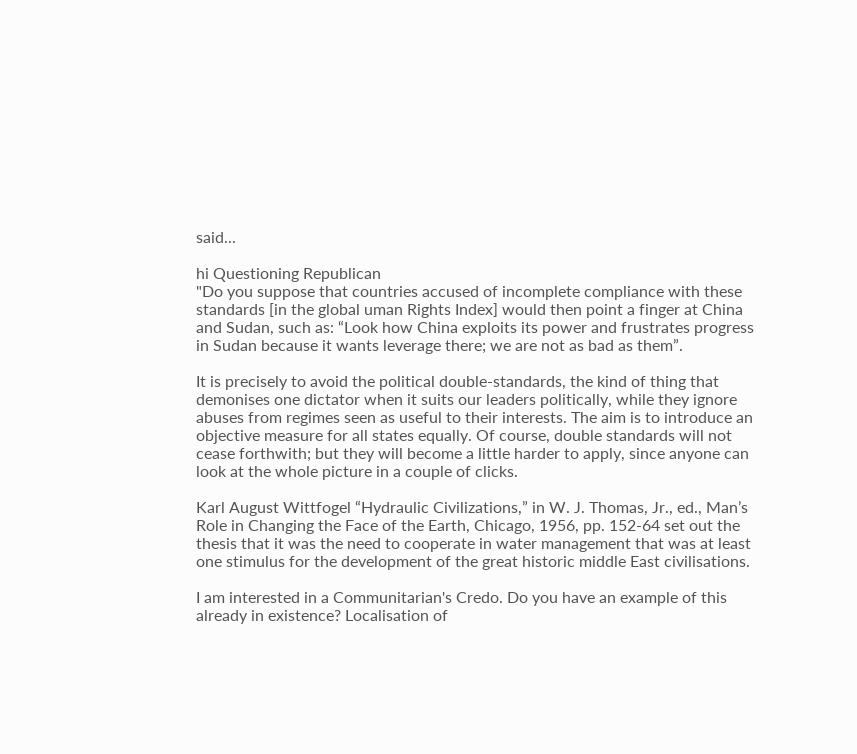said...

hi Questioning Republican
"Do you suppose that countries accused of incomplete compliance with these standards [in the global uman Rights Index] would then point a finger at China and Sudan, such as: “Look how China exploits its power and frustrates progress in Sudan because it wants leverage there; we are not as bad as them”.

It is precisely to avoid the political double-standards, the kind of thing that demonises one dictator when it suits our leaders politically, while they ignore abuses from regimes seen as useful to their interests. The aim is to introduce an objective measure for all states equally. Of course, double standards will not cease forthwith; but they will become a little harder to apply, since anyone can look at the whole picture in a couple of clicks.

Karl August Wittfogel “Hydraulic Civilizations,” in W. J. Thomas, Jr., ed., Man’s Role in Changing the Face of the Earth, Chicago, 1956, pp. 152-64 set out the thesis that it was the need to cooperate in water management that was at least one stimulus for the development of the great historic middle East civilisations.

I am interested in a Communitarian's Credo. Do you have an example of this already in existence? Localisation of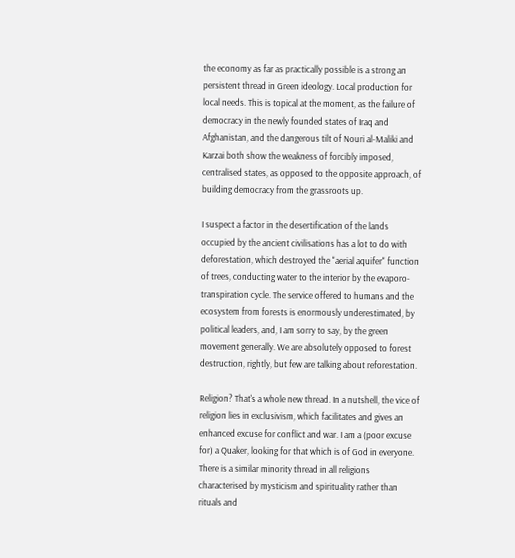the economy as far as practically possible is a strong an persistent thread in Green ideology. Local production for local needs. This is topical at the moment, as the failure of democracy in the newly founded states of Iraq and Afghanistan, and the dangerous tilt of Nouri al-Maliki and Karzai both show the weakness of forcibly imposed, centralised states, as opposed to the opposite approach, of building democracy from the grassroots up.

I suspect a factor in the desertification of the lands occupied by the ancient civilisations has a lot to do with deforestation, which destroyed the "aerial aquifer" function of trees, conducting water to the interior by the evaporo-transpiration cycle. The service offered to humans and the ecosystem from forests is enormously underestimated, by political leaders, and, I am sorry to say, by the green movement generally. We are absolutely opposed to forest destruction, rightly, but few are talking about reforestation.

Religion? That's a whole new thread. In a nutshell, the vice of religion lies in exclusivism, which facilitates and gives an enhanced excuse for conflict and war. I am a (poor excuse for) a Quaker, looking for that which is of God in everyone. There is a similar minority thread in all religions characterised by mysticism and spirituality rather than rituals and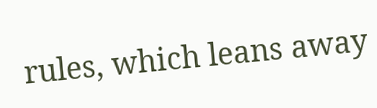rules, which leans away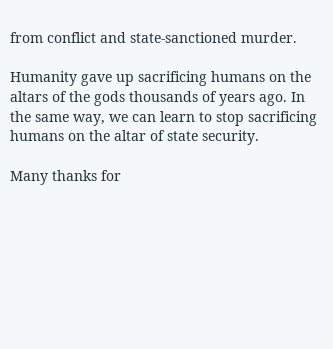from conflict and state-sanctioned murder.

Humanity gave up sacrificing humans on the altars of the gods thousands of years ago. In the same way, we can learn to stop sacrificing humans on the altar of state security.

Many thanks for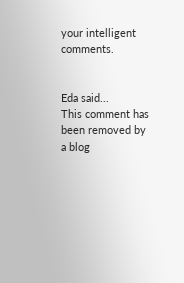your intelligent comments.


Eda said...
This comment has been removed by a blog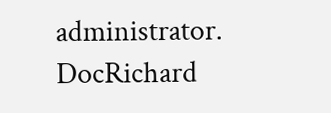administrator.
DocRichard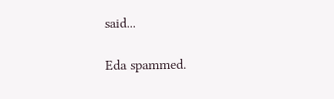said...

Eda spammed.